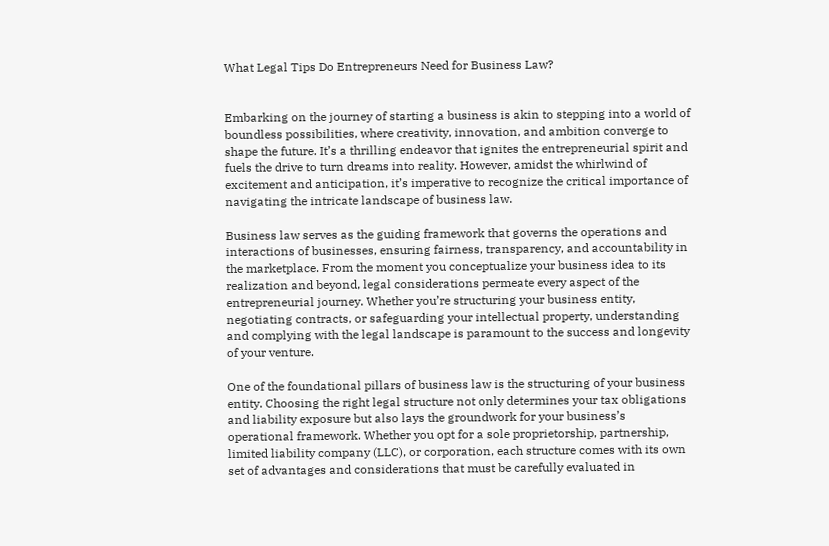What Legal Tips Do Entrepreneurs Need for Business Law?


Embarking on the journey of starting a business is akin to stepping into a world of boundless possibilities, where creativity, innovation, and ambition converge to shape the future. It’s a thrilling endeavor that ignites the entrepreneurial spirit and fuels the drive to turn dreams into reality. However, amidst the whirlwind of excitement and anticipation, it’s imperative to recognize the critical importance of navigating the intricate landscape of business law.

Business law serves as the guiding framework that governs the operations and interactions of businesses, ensuring fairness, transparency, and accountability in the marketplace. From the moment you conceptualize your business idea to its realization and beyond, legal considerations permeate every aspect of the entrepreneurial journey. Whether you’re structuring your business entity, negotiating contracts, or safeguarding your intellectual property, understanding and complying with the legal landscape is paramount to the success and longevity of your venture.

One of the foundational pillars of business law is the structuring of your business entity. Choosing the right legal structure not only determines your tax obligations and liability exposure but also lays the groundwork for your business’s operational framework. Whether you opt for a sole proprietorship, partnership, limited liability company (LLC), or corporation, each structure comes with its own set of advantages and considerations that must be carefully evaluated in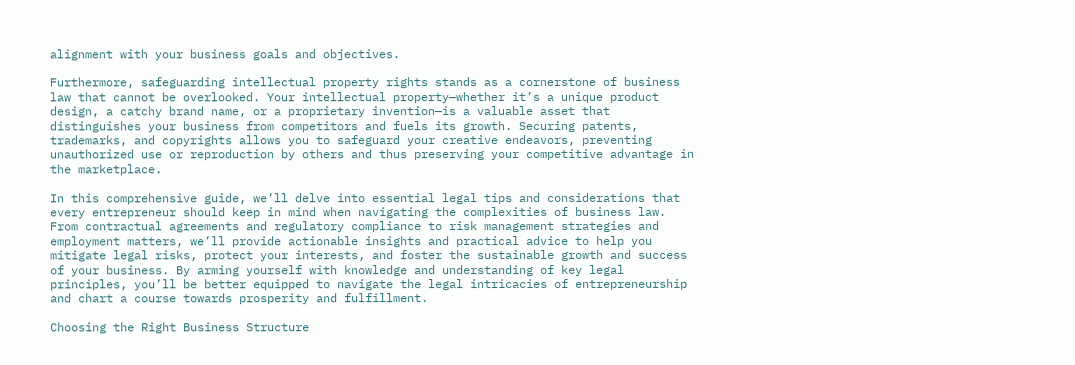alignment with your business goals and objectives.

Furthermore, safeguarding intellectual property rights stands as a cornerstone of business law that cannot be overlooked. Your intellectual property—whether it’s a unique product design, a catchy brand name, or a proprietary invention—is a valuable asset that distinguishes your business from competitors and fuels its growth. Securing patents, trademarks, and copyrights allows you to safeguard your creative endeavors, preventing unauthorized use or reproduction by others and thus preserving your competitive advantage in the marketplace.

In this comprehensive guide, we’ll delve into essential legal tips and considerations that every entrepreneur should keep in mind when navigating the complexities of business law. From contractual agreements and regulatory compliance to risk management strategies and employment matters, we’ll provide actionable insights and practical advice to help you mitigate legal risks, protect your interests, and foster the sustainable growth and success of your business. By arming yourself with knowledge and understanding of key legal principles, you’ll be better equipped to navigate the legal intricacies of entrepreneurship and chart a course towards prosperity and fulfillment.

Choosing the Right Business Structure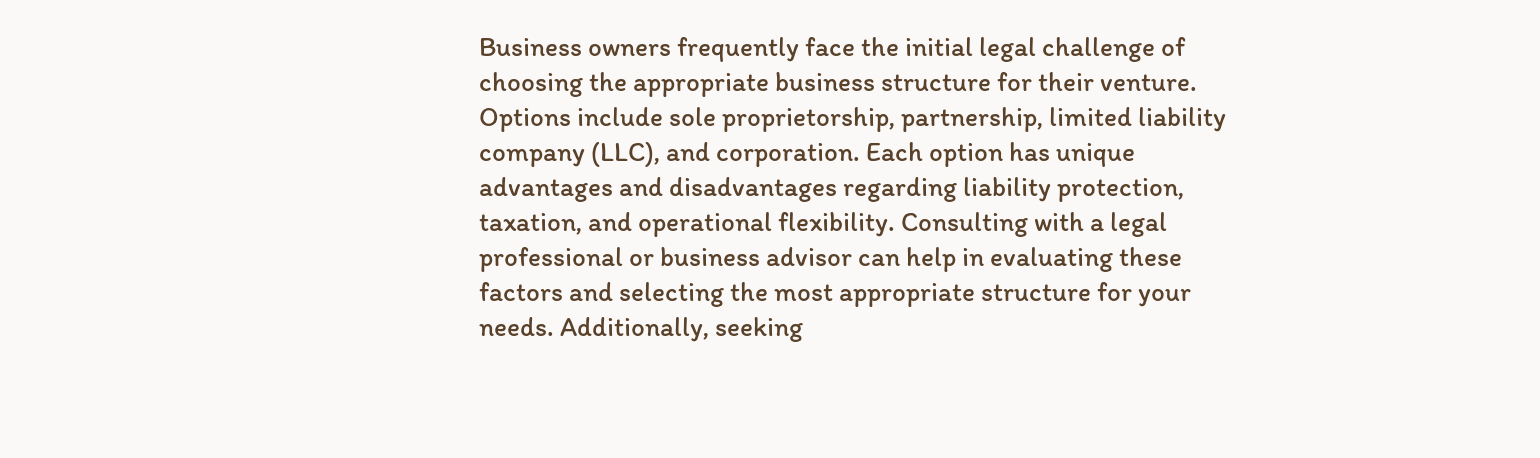Business owners frequently face the initial legal challenge of choosing the appropriate business structure for their venture. Options include sole proprietorship, partnership, limited liability company (LLC), and corporation. Each option has unique advantages and disadvantages regarding liability protection, taxation, and operational flexibility. Consulting with a legal professional or business advisor can help in evaluating these factors and selecting the most appropriate structure for your needs. Additionally, seeking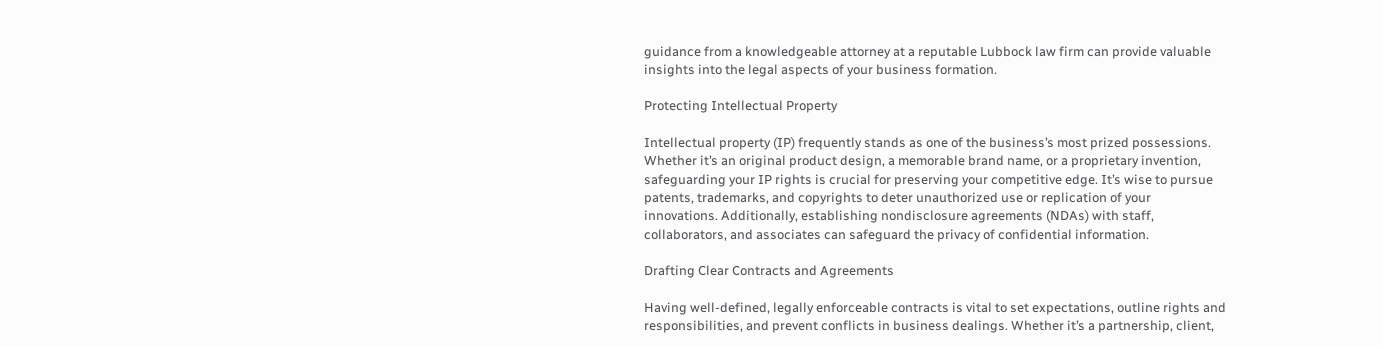guidance from a knowledgeable attorney at a reputable Lubbock law firm can provide valuable insights into the legal aspects of your business formation.

Protecting Intellectual Property

Intellectual property (IP) frequently stands as one of the business’s most prized possessions. Whether it’s an original product design, a memorable brand name, or a proprietary invention, safeguarding your IP rights is crucial for preserving your competitive edge. It’s wise to pursue patents, trademarks, and copyrights to deter unauthorized use or replication of your innovations. Additionally, establishing nondisclosure agreements (NDAs) with staff, collaborators, and associates can safeguard the privacy of confidential information.

Drafting Clear Contracts and Agreements

Having well-defined, legally enforceable contracts is vital to set expectations, outline rights and responsibilities, and prevent conflicts in business dealings. Whether it’s a partnership, client,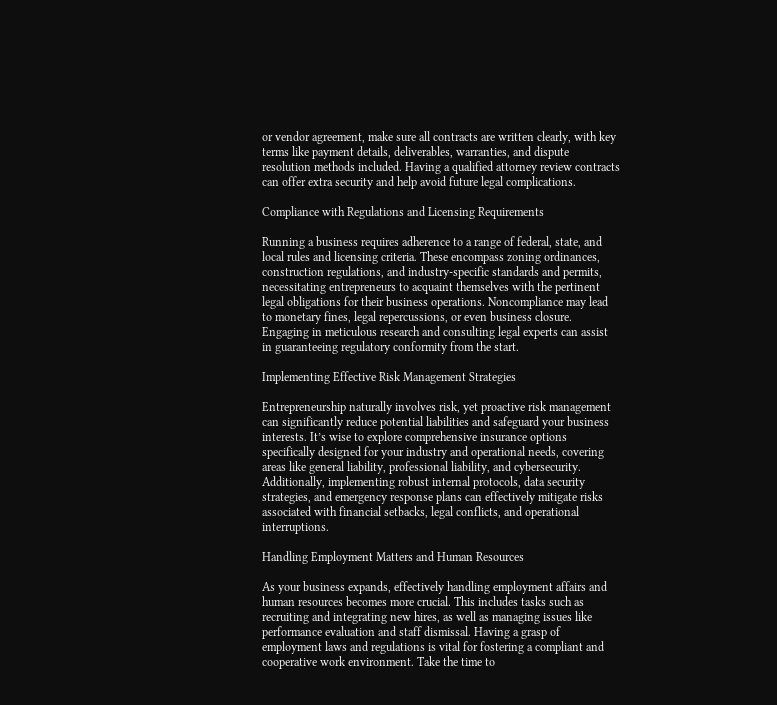or vendor agreement, make sure all contracts are written clearly, with key terms like payment details, deliverables, warranties, and dispute resolution methods included. Having a qualified attorney review contracts can offer extra security and help avoid future legal complications.

Compliance with Regulations and Licensing Requirements

Running a business requires adherence to a range of federal, state, and local rules and licensing criteria. These encompass zoning ordinances, construction regulations, and industry-specific standards and permits, necessitating entrepreneurs to acquaint themselves with the pertinent legal obligations for their business operations. Noncompliance may lead to monetary fines, legal repercussions, or even business closure. Engaging in meticulous research and consulting legal experts can assist in guaranteeing regulatory conformity from the start.

Implementing Effective Risk Management Strategies

Entrepreneurship naturally involves risk, yet proactive risk management can significantly reduce potential liabilities and safeguard your business interests. It’s wise to explore comprehensive insurance options specifically designed for your industry and operational needs, covering areas like general liability, professional liability, and cybersecurity. Additionally, implementing robust internal protocols, data security strategies, and emergency response plans can effectively mitigate risks associated with financial setbacks, legal conflicts, and operational interruptions.

Handling Employment Matters and Human Resources

As your business expands, effectively handling employment affairs and human resources becomes more crucial. This includes tasks such as recruiting and integrating new hires, as well as managing issues like performance evaluation and staff dismissal. Having a grasp of employment laws and regulations is vital for fostering a compliant and cooperative work environment. Take the time to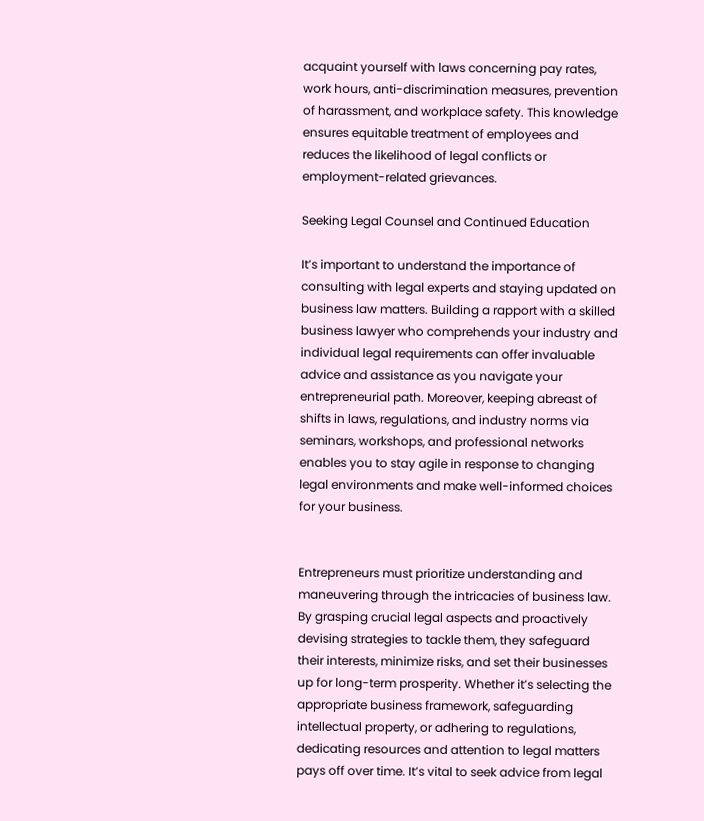acquaint yourself with laws concerning pay rates, work hours, anti-discrimination measures, prevention of harassment, and workplace safety. This knowledge ensures equitable treatment of employees and reduces the likelihood of legal conflicts or employment-related grievances.

Seeking Legal Counsel and Continued Education

It’s important to understand the importance of consulting with legal experts and staying updated on business law matters. Building a rapport with a skilled business lawyer who comprehends your industry and individual legal requirements can offer invaluable advice and assistance as you navigate your entrepreneurial path. Moreover, keeping abreast of shifts in laws, regulations, and industry norms via seminars, workshops, and professional networks enables you to stay agile in response to changing legal environments and make well-informed choices for your business.


Entrepreneurs must prioritize understanding and maneuvering through the intricacies of business law. By grasping crucial legal aspects and proactively devising strategies to tackle them, they safeguard their interests, minimize risks, and set their businesses up for long-term prosperity. Whether it’s selecting the appropriate business framework, safeguarding intellectual property, or adhering to regulations, dedicating resources and attention to legal matters pays off over time. It’s vital to seek advice from legal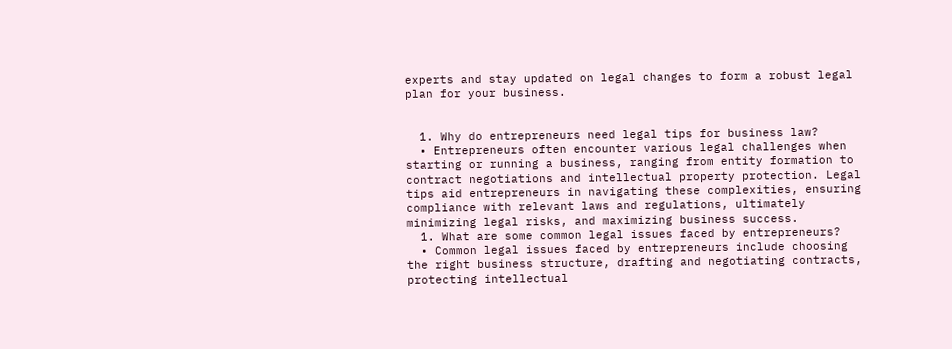experts and stay updated on legal changes to form a robust legal plan for your business.


  1. Why do entrepreneurs need legal tips for business law?
  • Entrepreneurs often encounter various legal challenges when starting or running a business, ranging from entity formation to contract negotiations and intellectual property protection. Legal tips aid entrepreneurs in navigating these complexities, ensuring compliance with relevant laws and regulations, ultimately minimizing legal risks, and maximizing business success.
  1. What are some common legal issues faced by entrepreneurs?
  • Common legal issues faced by entrepreneurs include choosing the right business structure, drafting and negotiating contracts, protecting intellectual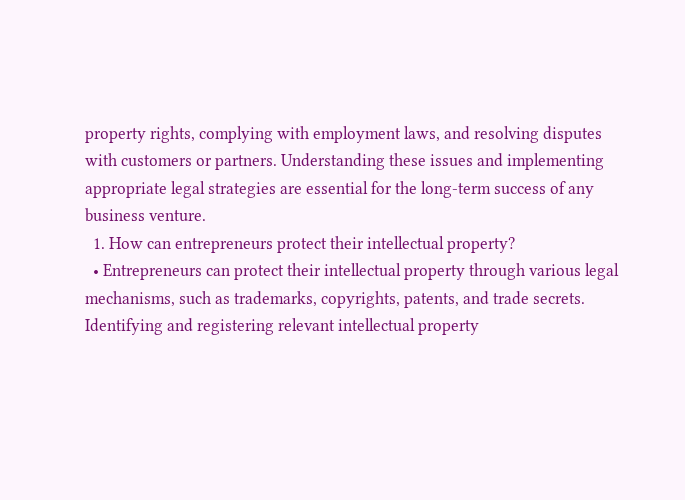property rights, complying with employment laws, and resolving disputes with customers or partners. Understanding these issues and implementing appropriate legal strategies are essential for the long-term success of any business venture.
  1. How can entrepreneurs protect their intellectual property?
  • Entrepreneurs can protect their intellectual property through various legal mechanisms, such as trademarks, copyrights, patents, and trade secrets. Identifying and registering relevant intellectual property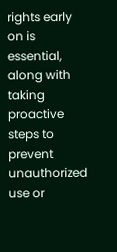rights early on is essential, along with taking proactive steps to prevent unauthorized use or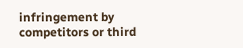infringement by competitors or third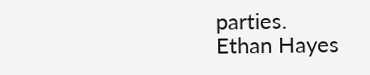parties.
Ethan Hayes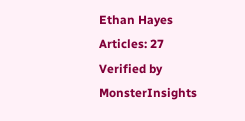Ethan Hayes
Articles: 27
Verified by MonsterInsights